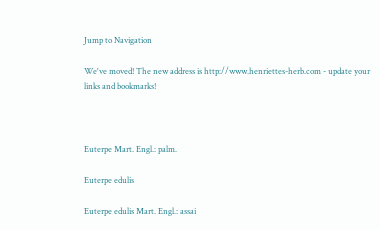Jump to Navigation

We've moved! The new address is http://www.henriettes-herb.com - update your links and bookmarks!



Euterpe Mart. Engl.: palm.

Euterpe edulis

Euterpe edulis Mart. Engl.: assai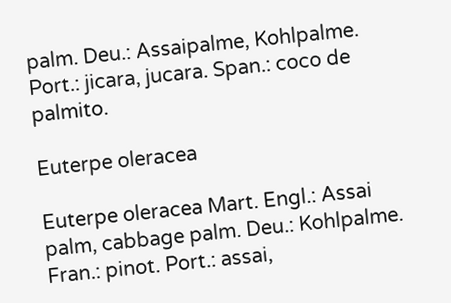palm. Deu.: Assaipalme, Kohlpalme. Port.: jicara, jucara. Span.: coco de palmito.

Euterpe oleracea

Euterpe oleracea Mart. Engl.: Assai palm, cabbage palm. Deu.: Kohlpalme. Fran.: pinot. Port.: assai,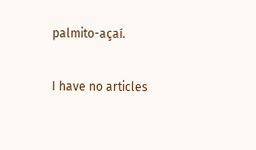palmito-açaí.

I have no articles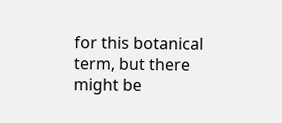for this botanical term, but there might be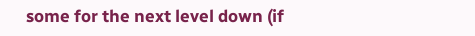some for the next level down (if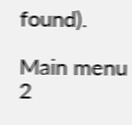found).

Main menu 2